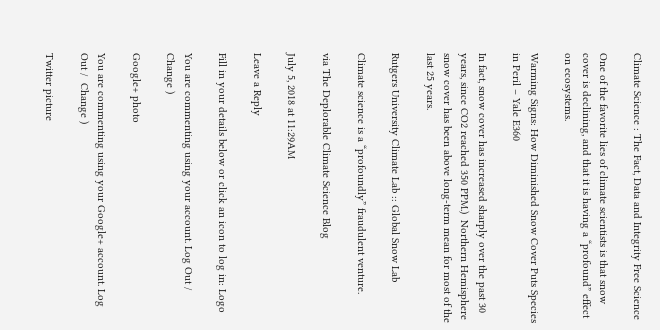Climate Science : The Fact, Data and Integrity Free Science

One of the favorite lies of climate scientists is that snow cover is declining, and that it is having a “profound” effect on ecosystems.

Warming Signs: How Diminished Snow Cover Puts Species in Peril – Yale E360

In fact, snow cover has increased sharply over the past 30 years, since CO2 reached 350 PPM.)  Northern Hemisphere snow cover has been above long-term mean for most of the last 25 years.

Rutgers University Climate Lab :: Global Snow Lab

Climate science is a “profoundly” fraudulent venture.

via The Deplorable Climate Science Blog

July 5, 2018 at 11:29AM

Leave a Reply

Fill in your details below or click an icon to log in: Logo

You are commenting using your account. Log Out /  Change )

Google+ photo

You are commenting using your Google+ account. Log Out /  Change )

Twitter picture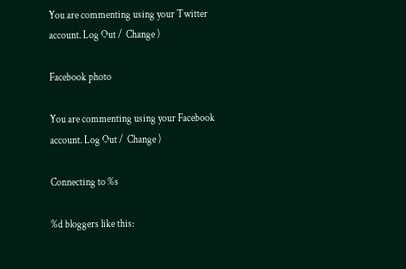You are commenting using your Twitter account. Log Out /  Change )

Facebook photo

You are commenting using your Facebook account. Log Out /  Change )

Connecting to %s

%d bloggers like this: